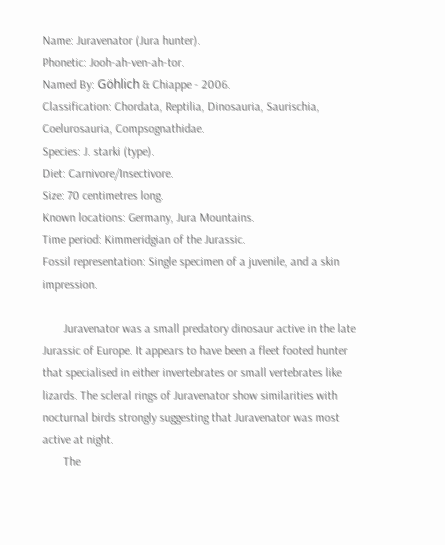Name: Juravenator (Jura hunter).
Phonetic: Jooh-ah-ven-ah-tor.
Named By: Göhlich & Chiappe - 2006.
Classification: Chordata, Reptilia, Dinosauria, Saurischia, Coelurosauria, Compsognathidae.
Species: J. starki (type).
Diet: Carnivore/Insectivore.
Size: 70 centimetres long.
Known locations: Germany, Jura Mountains.
Time period: Kimmeridgian of the Jurassic.
Fossil representation: Single specimen of a juvenile, and a skin impression.

       Juravenator was a small predatory dinosaur active in the late Jurassic of Europe. It appears to have been a fleet footed hunter that specialised in either invertebrates or small vertebrates like lizards. The scleral rings of Juravenator show similarities with nocturnal birds strongly suggesting that Juravenator was most active at night.
       The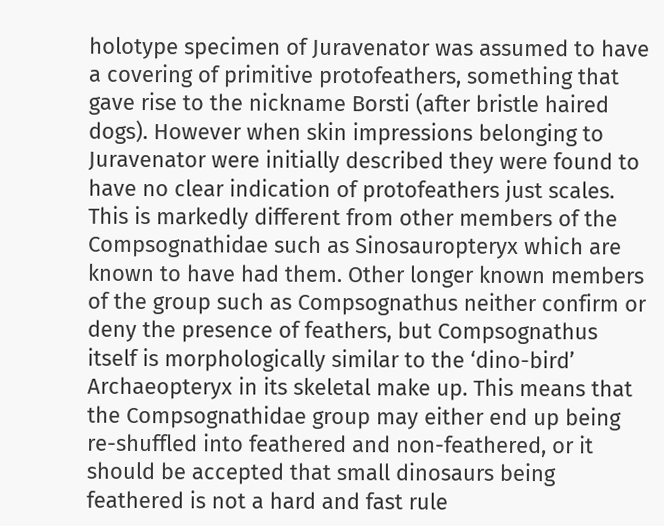holotype specimen of Juravenator was assumed to have a covering of primitive protofeathers, something that gave rise to the nickname Borsti (after bristle haired dogs). However when skin impressions belonging to Juravenator were initially described they were found to have no clear indication of protofeathers just scales. This is markedly different from other members of the Compsognathidae such as Sinosauropteryx which are known to have had them. Other longer known members of the group such as Compsognathus neither confirm or deny the presence of feathers, but Compsognathus itself is morphologically similar to the ‘dino-bird’ Archaeopteryx in its skeletal make up. This means that the Compsognathidae group may either end up being re-shuffled into feathered and non-feathered, or it should be accepted that small dinosaurs being feathered is not a hard and fast rule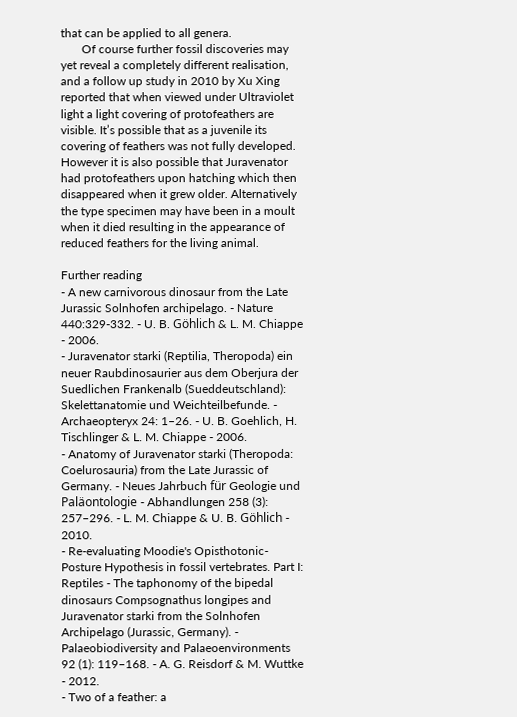that can be applied to all genera.
       Of course further fossil discoveries may yet reveal a completely different realisation, and a follow up study in 2010 by Xu Xing reported that when viewed under Ultraviolet light a light covering of protofeathers are visible. It’s possible that as a juvenile its covering of feathers was not fully developed. However it is also possible that Juravenator had protofeathers upon hatching which then disappeared when it grew older. Alternatively the type specimen may have been in a moult when it died resulting in the appearance of reduced feathers for the living animal.

Further reading
- A new carnivorous dinosaur from the Late Jurassic Solnhofen archipelago. - Nature 440:329-332. - U. B. Göhlich & L. M. Chiappe - 2006.
- Juravenator starki (Reptilia, Theropoda) ein neuer Raubdinosaurier aus dem Oberjura der Suedlichen Frankenalb (Sueddeutschland): Skelettanatomie und Weichteilbefunde. - Archaeopteryx 24: 1–26. - U. B. Goehlich, H. Tischlinger & L. M. Chiappe - 2006.
- Anatomy of Juravenator starki (Theropoda: Coelurosauria) from the Late Jurassic of Germany. - Neues Jahrbuch für Geologie und Paläontologie - Abhandlungen 258 (3): 257–296. - L. M. Chiappe & U. B. Göhlich - 2010.
- Re-evaluating Moodie's Opisthotonic-Posture Hypothesis in fossil vertebrates. Part I: Reptiles - The taphonomy of the bipedal dinosaurs Compsognathus longipes and Juravenator starki from the Solnhofen Archipelago (Jurassic, Germany). - Palaeobiodiversity and Palaeoenvironments 92 (1): 119–168. - A. G. Reisdorf & M. Wuttke - 2012.
- Two of a feather: a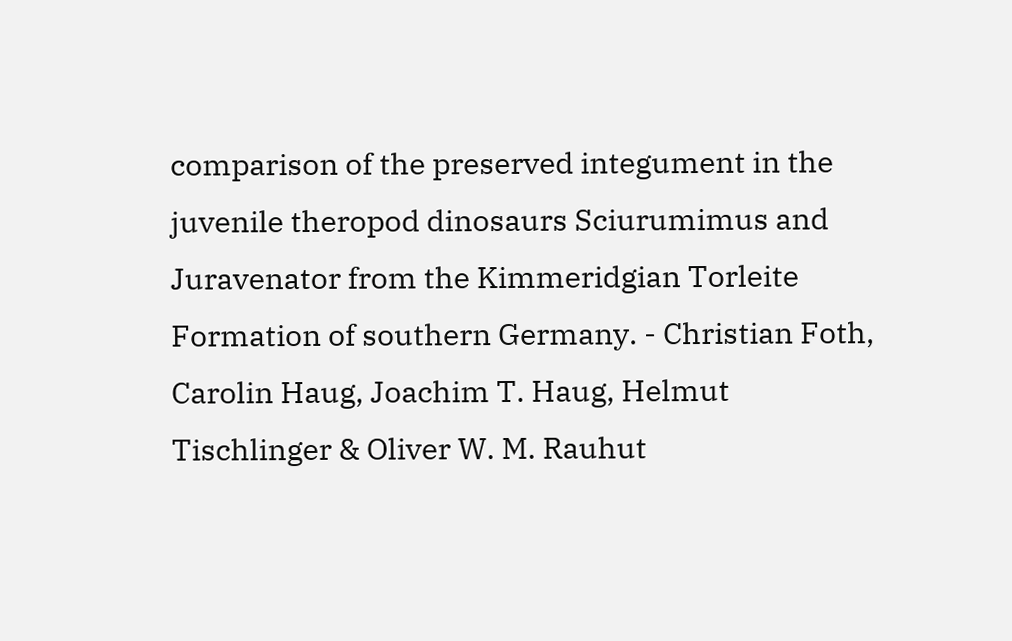comparison of the preserved integument in the juvenile theropod dinosaurs Sciurumimus and Juravenator from the Kimmeridgian Torleite Formation of southern Germany. - Christian Foth, Carolin Haug, Joachim T. Haug, Helmut Tischlinger & Oliver W. M. Rauhut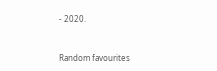- 2020.


Random favourites